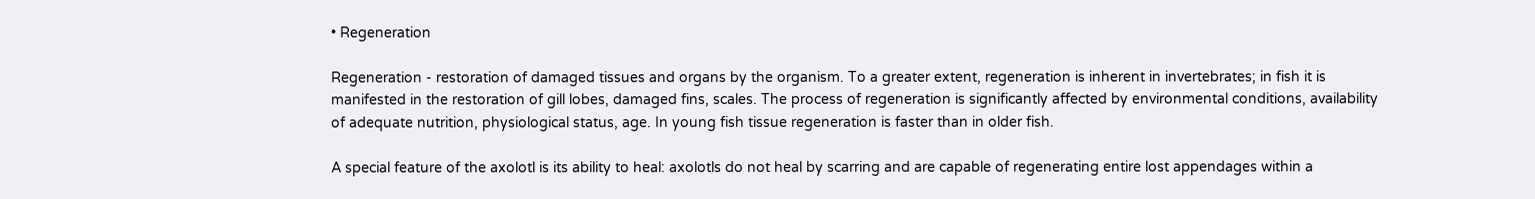• Regeneration

Regeneration - restoration of damaged tissues and organs by the organism. To a greater extent, regeneration is inherent in invertebrates; in fish it is manifested in the restoration of gill lobes, damaged fins, scales. The process of regeneration is significantly affected by environmental conditions, availability of adequate nutrition, physiological status, age. In young fish tissue regeneration is faster than in older fish.

A special feature of the axolotl is its ability to heal: axolotls do not heal by scarring and are capable of regenerating entire lost appendages within a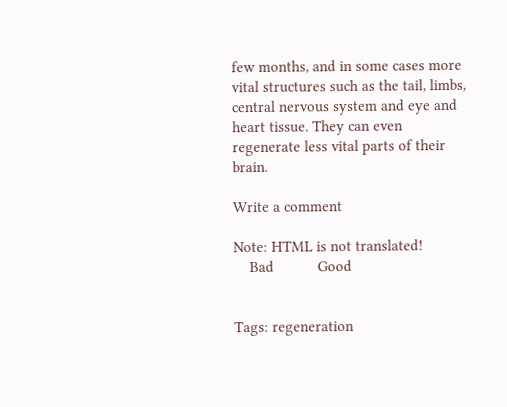few months, and in some cases more vital structures such as the tail, limbs, central nervous system and eye and heart tissue. They can even regenerate less vital parts of their brain.

Write a comment

Note: HTML is not translated!
    Bad           Good


Tags: regeneration